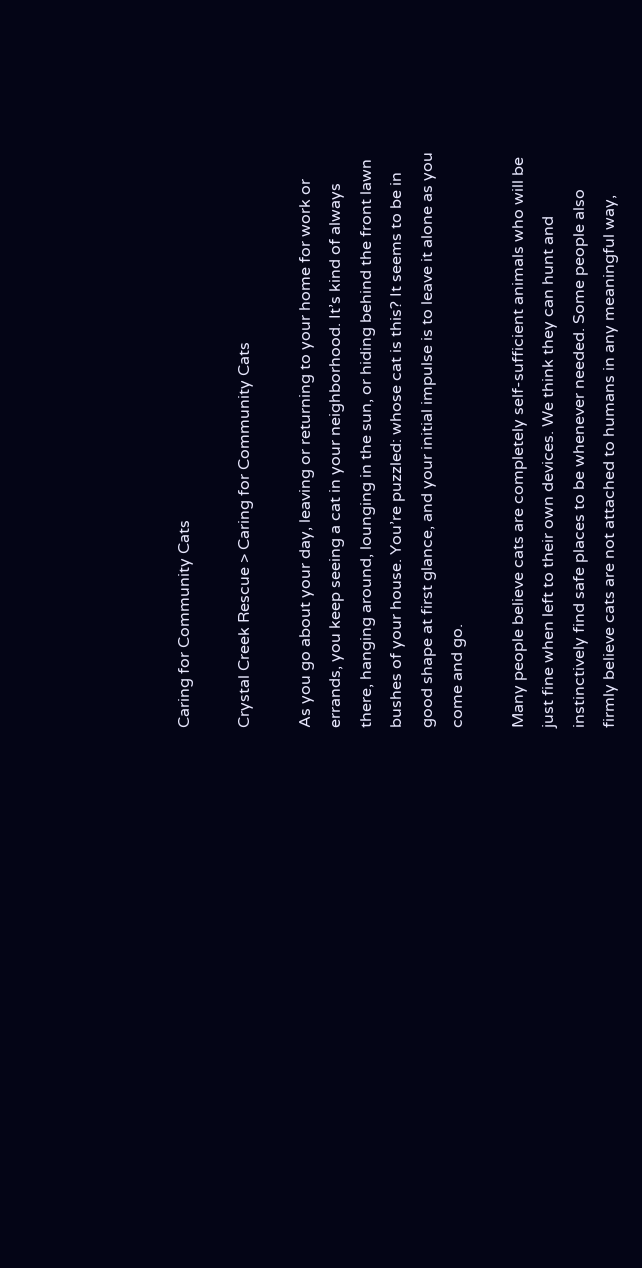Caring for Community Cats

Crystal Creek Rescue > Caring for Community Cats

As you go about your day, leaving or returning to your home for work or errands, you keep seeing a cat in your neighborhood. It’s kind of always there, hanging around, lounging in the sun, or hiding behind the front lawn bushes of your house. You’re puzzled: whose cat is this? It seems to be in good shape at first glance, and your initial impulse is to leave it alone as you come and go.

Many people believe cats are completely self-sufficient animals who will be just fine when left to their own devices. We think they can hunt and instinctively find safe places to be whenever needed. Some people also firmly believe cats are not attached to humans in any meaningful way,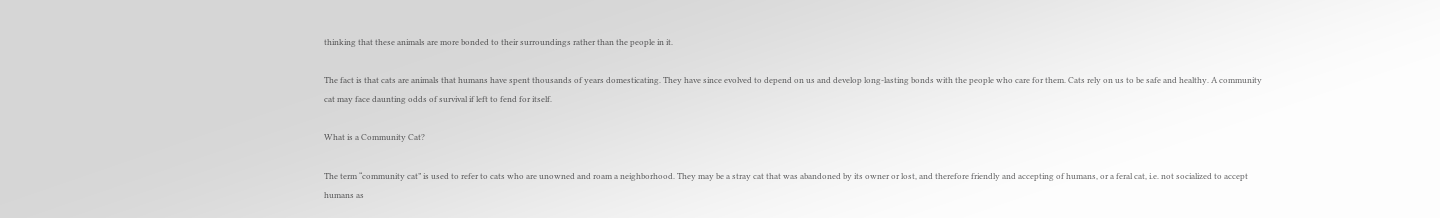thinking that these animals are more bonded to their surroundings rather than the people in it.

The fact is that cats are animals that humans have spent thousands of years domesticating. They have since evolved to depend on us and develop long-lasting bonds with the people who care for them. Cats rely on us to be safe and healthy. A community cat may face daunting odds of survival if left to fend for itself.

What is a Community Cat?

The term “community cat” is used to refer to cats who are unowned and roam a neighborhood. They may be a stray cat that was abandoned by its owner or lost, and therefore friendly and accepting of humans, or a feral cat, i.e. not socialized to accept humans as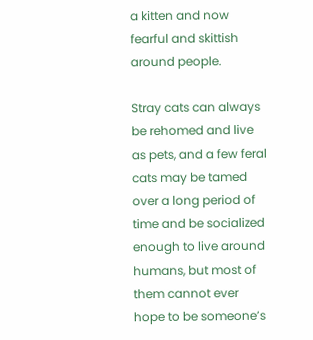a kitten and now fearful and skittish around people.

Stray cats can always be rehomed and live as pets, and a few feral cats may be tamed over a long period of time and be socialized enough to live around humans, but most of them cannot ever hope to be someone’s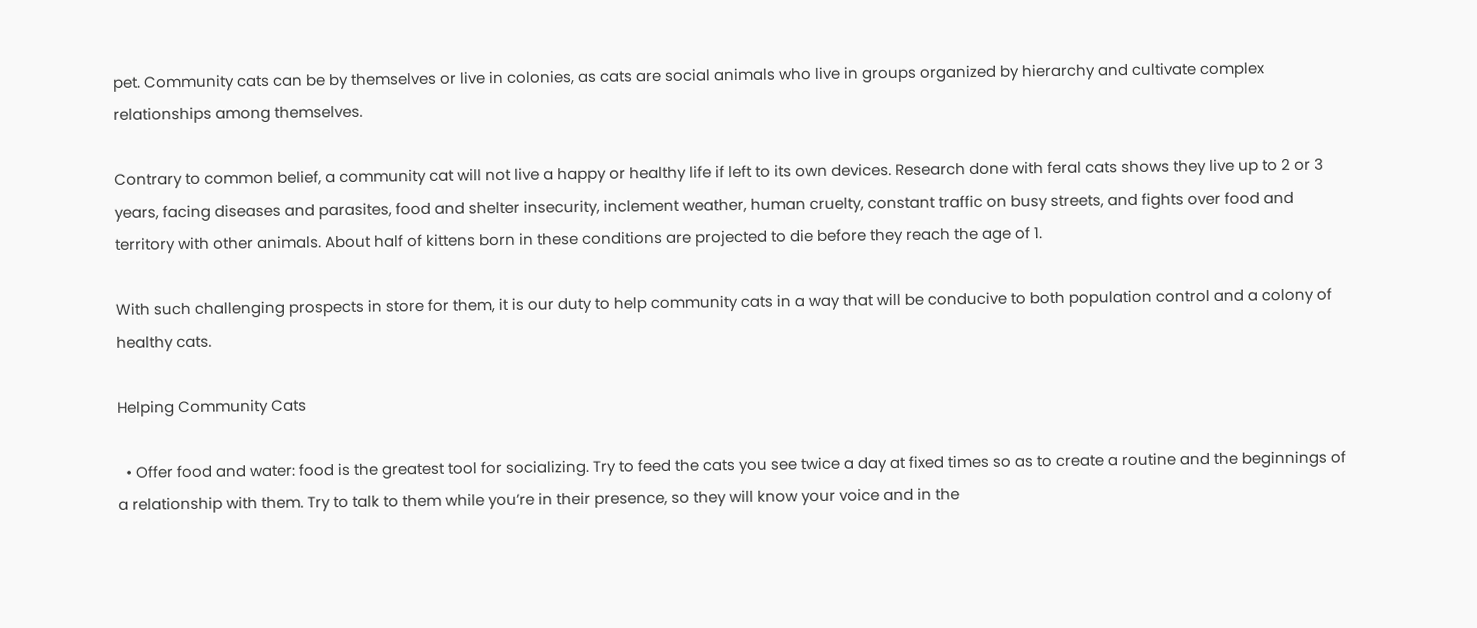pet. Community cats can be by themselves or live in colonies, as cats are social animals who live in groups organized by hierarchy and cultivate complex relationships among themselves.

Contrary to common belief, a community cat will not live a happy or healthy life if left to its own devices. Research done with feral cats shows they live up to 2 or 3 years, facing diseases and parasites, food and shelter insecurity, inclement weather, human cruelty, constant traffic on busy streets, and fights over food and territory with other animals. About half of kittens born in these conditions are projected to die before they reach the age of 1.

With such challenging prospects in store for them, it is our duty to help community cats in a way that will be conducive to both population control and a colony of healthy cats.

Helping Community Cats

  • Offer food and water: food is the greatest tool for socializing. Try to feed the cats you see twice a day at fixed times so as to create a routine and the beginnings of a relationship with them. Try to talk to them while you’re in their presence, so they will know your voice and in the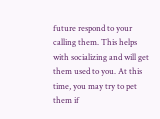future respond to your calling them. This helps with socializing and will get them used to you. At this time, you may try to pet them if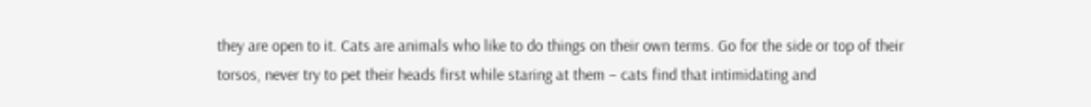they are open to it. Cats are animals who like to do things on their own terms. Go for the side or top of their torsos, never try to pet their heads first while staring at them – cats find that intimidating and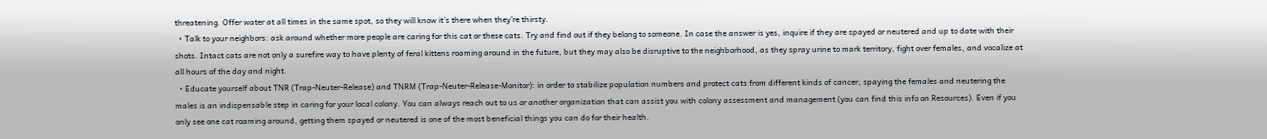threatening. Offer water at all times in the same spot, so they will know it’s there when they’re thirsty.
  • Talk to your neighbors: ask around whether more people are caring for this cat or these cats. Try and find out if they belong to someone. In case the answer is yes, inquire if they are spayed or neutered and up to date with their shots. Intact cats are not only a surefire way to have plenty of feral kittens roaming around in the future, but they may also be disruptive to the neighborhood, as they spray urine to mark territory, fight over females, and vocalize at all hours of the day and night.
  • Educate yourself about TNR (Trap-Neuter-Release) and TNRM (Trap-Neuter-Release-Monitor): in order to stabilize population numbers and protect cats from different kinds of cancer, spaying the females and neutering the males is an indispensable step in caring for your local colony. You can always reach out to us or another organization that can assist you with colony assessment and management (you can find this info on Resources). Even if you only see one cat roaming around, getting them spayed or neutered is one of the most beneficial things you can do for their health.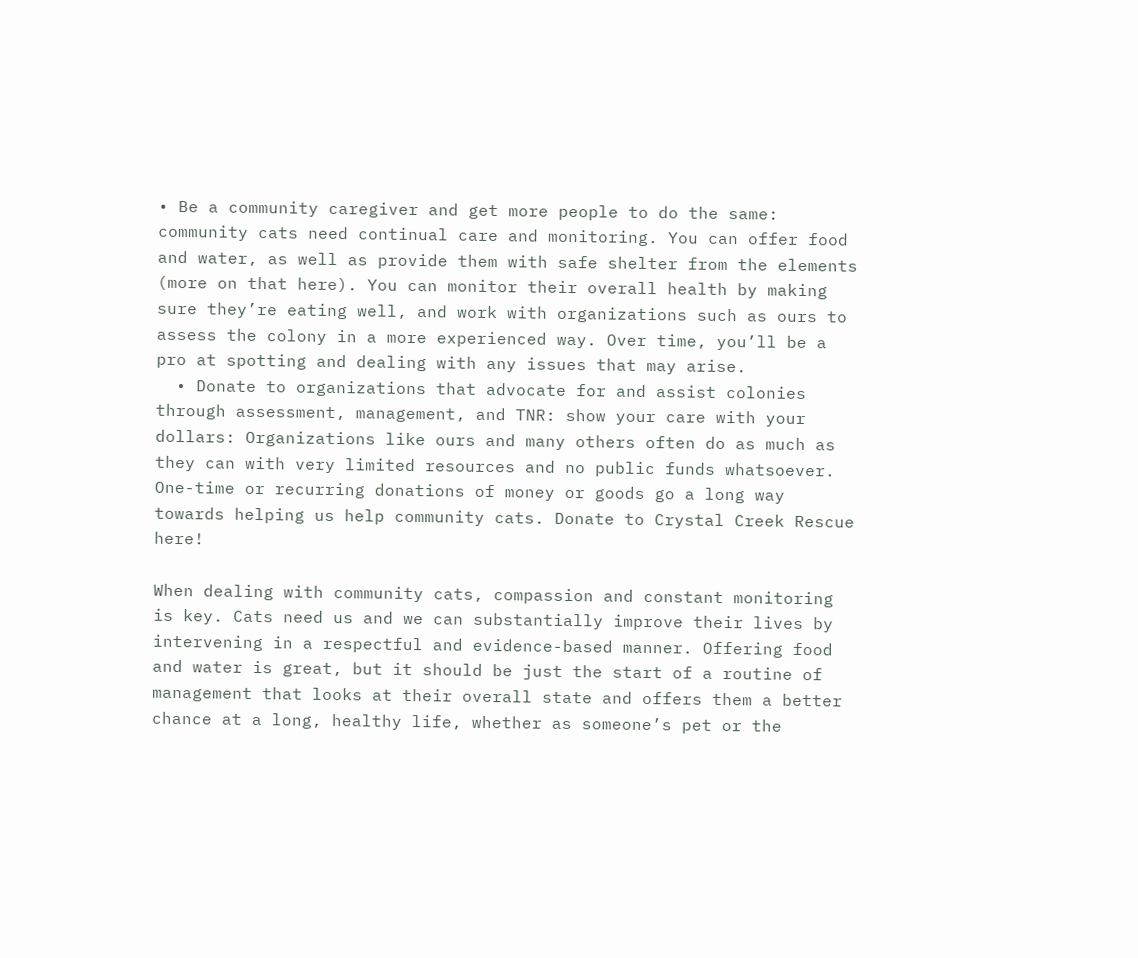• Be a community caregiver and get more people to do the same: community cats need continual care and monitoring. You can offer food and water, as well as provide them with safe shelter from the elements (more on that here). You can monitor their overall health by making sure they’re eating well, and work with organizations such as ours to assess the colony in a more experienced way. Over time, you’ll be a pro at spotting and dealing with any issues that may arise.
  • Donate to organizations that advocate for and assist colonies through assessment, management, and TNR: show your care with your dollars: Organizations like ours and many others often do as much as they can with very limited resources and no public funds whatsoever. One-time or recurring donations of money or goods go a long way towards helping us help community cats. Donate to Crystal Creek Rescue here!

When dealing with community cats, compassion and constant monitoring is key. Cats need us and we can substantially improve their lives by intervening in a respectful and evidence-based manner. Offering food and water is great, but it should be just the start of a routine of management that looks at their overall state and offers them a better chance at a long, healthy life, whether as someone’s pet or the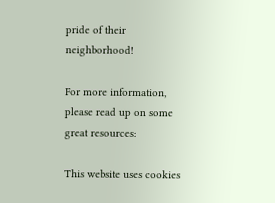pride of their neighborhood!

For more information, please read up on some great resources:

This website uses cookies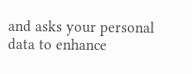and asks your personal data to enhance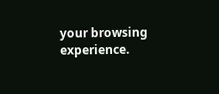your browsing experience.